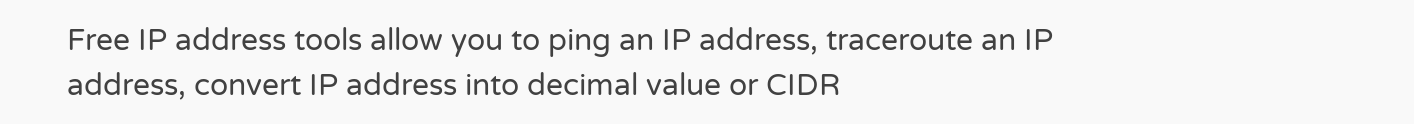Free IP address tools allow you to ping an IP address, traceroute an IP address, convert IP address into decimal value or CIDR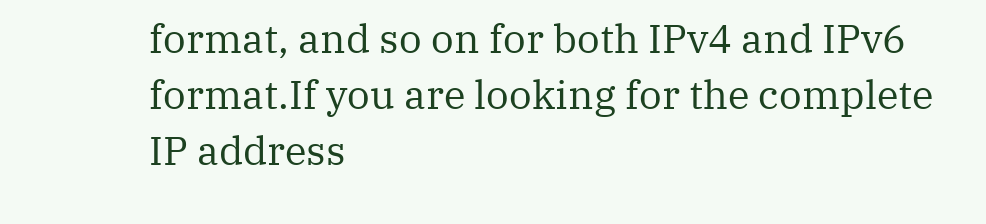format, and so on for both IPv4 and IPv6 format.If you are looking for the complete IP address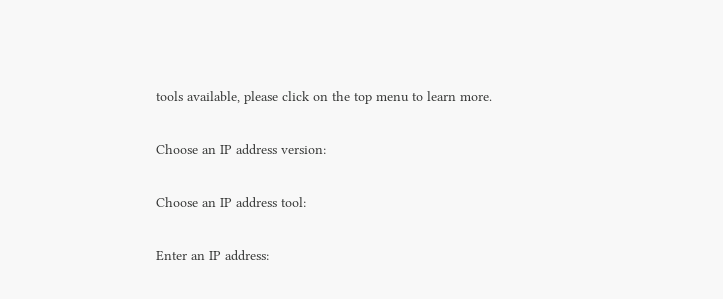tools available, please click on the top menu to learn more.

Choose an IP address version:

Choose an IP address tool:

Enter an IP address: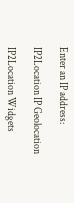Enter an IP address:

IP2Location IP Geolocation

IP2Location Widgets